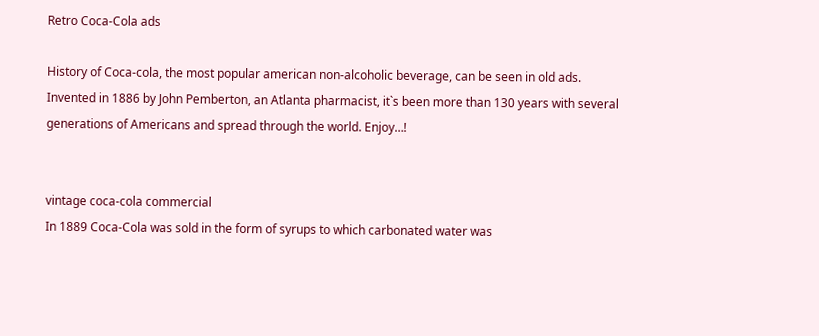Retro Coca-Cola ads

History of Coca-cola, the most popular american non-alcoholic beverage, can be seen in old ads. Invented in 1886 by John Pemberton, an Atlanta pharmacist, it`s been more than 130 years with several generations of Americans and spread through the world. Enjoy…!


vintage coca-cola commercial
In 1889 Coca-Cola was sold in the form of syrups to which carbonated water was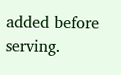added before serving.